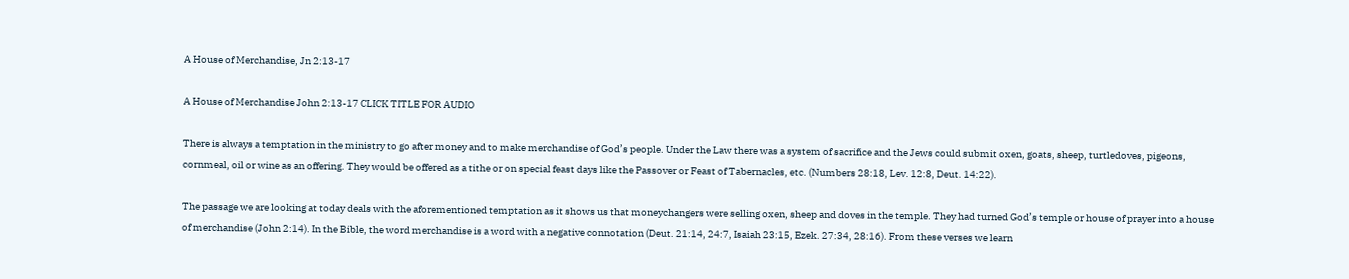A House of Merchandise, Jn 2:13-17

A House of Merchandise John 2:13-17 CLICK TITLE FOR AUDIO

There is always a temptation in the ministry to go after money and to make merchandise of God’s people. Under the Law there was a system of sacrifice and the Jews could submit oxen, goats, sheep, turtledoves, pigeons, cornmeal, oil or wine as an offering. They would be offered as a tithe or on special feast days like the Passover or Feast of Tabernacles, etc. (Numbers 28:18, Lev. 12:8, Deut. 14:22).

The passage we are looking at today deals with the aforementioned temptation as it shows us that moneychangers were selling oxen, sheep and doves in the temple. They had turned God’s temple or house of prayer into a house of merchandise (John 2:14). In the Bible, the word merchandise is a word with a negative connotation (Deut. 21:14, 24:7, Isaiah 23:15, Ezek. 27:34, 28:16). From these verses we learn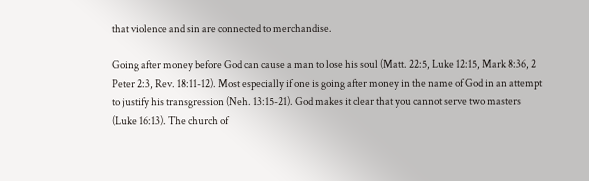that violence and sin are connected to merchandise.

Going after money before God can cause a man to lose his soul (Matt. 22:5, Luke 12:15, Mark 8:36, 2 Peter 2:3, Rev. 18:11-12). Most especially if one is going after money in the name of God in an attempt to justify his transgression (Neh. 13:15-21). God makes it clear that you cannot serve two masters (Luke 16:13). The church of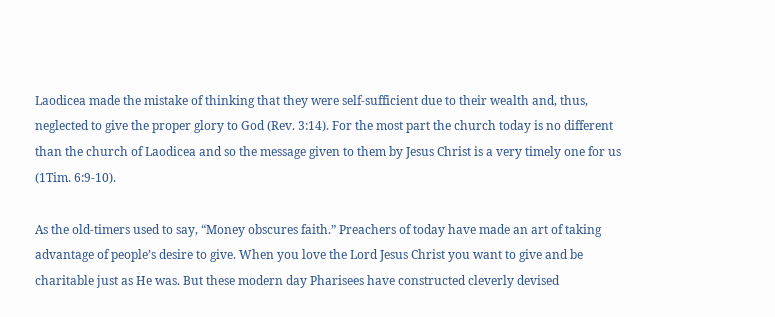Laodicea made the mistake of thinking that they were self-sufficient due to their wealth and, thus, neglected to give the proper glory to God (Rev. 3:14). For the most part the church today is no different than the church of Laodicea and so the message given to them by Jesus Christ is a very timely one for us (1Tim. 6:9-10).

As the old-timers used to say, “Money obscures faith.” Preachers of today have made an art of taking advantage of people’s desire to give. When you love the Lord Jesus Christ you want to give and be charitable just as He was. But these modern day Pharisees have constructed cleverly devised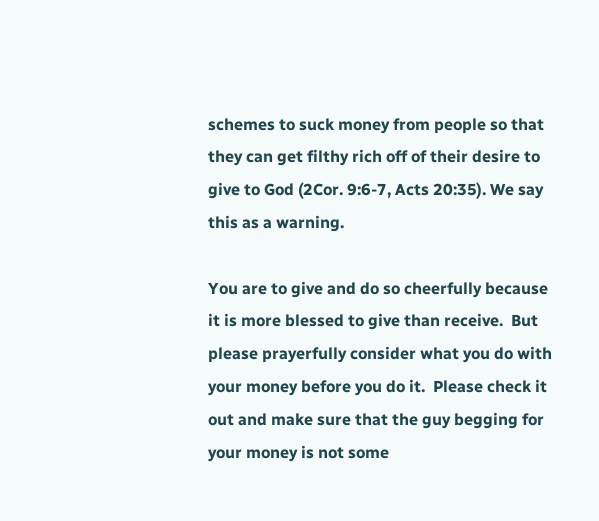schemes to suck money from people so that they can get filthy rich off of their desire to give to God (2Cor. 9:6-7, Acts 20:35). We say this as a warning.

You are to give and do so cheerfully because it is more blessed to give than receive.  But please prayerfully consider what you do with your money before you do it.  Please check it out and make sure that the guy begging for your money is not some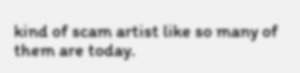kind of scam artist like so many of them are today.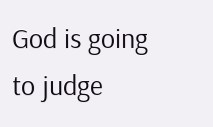God is going to judge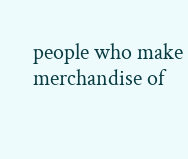people who make merchandise of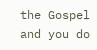the Gospel and you do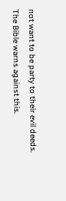not want to be party to their evil deeds. The Bible warns against this.